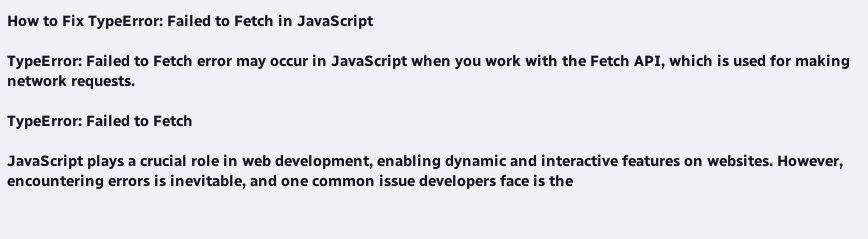How to Fix TypeError: Failed to Fetch in JavaScript

TypeError: Failed to Fetch error may occur in JavaScript when you work with the Fetch API, which is used for making network requests.

TypeError: Failed to Fetch

JavaScript plays a crucial role in web development, enabling dynamic and interactive features on websites. However, encountering errors is inevitable, and one common issue developers face is the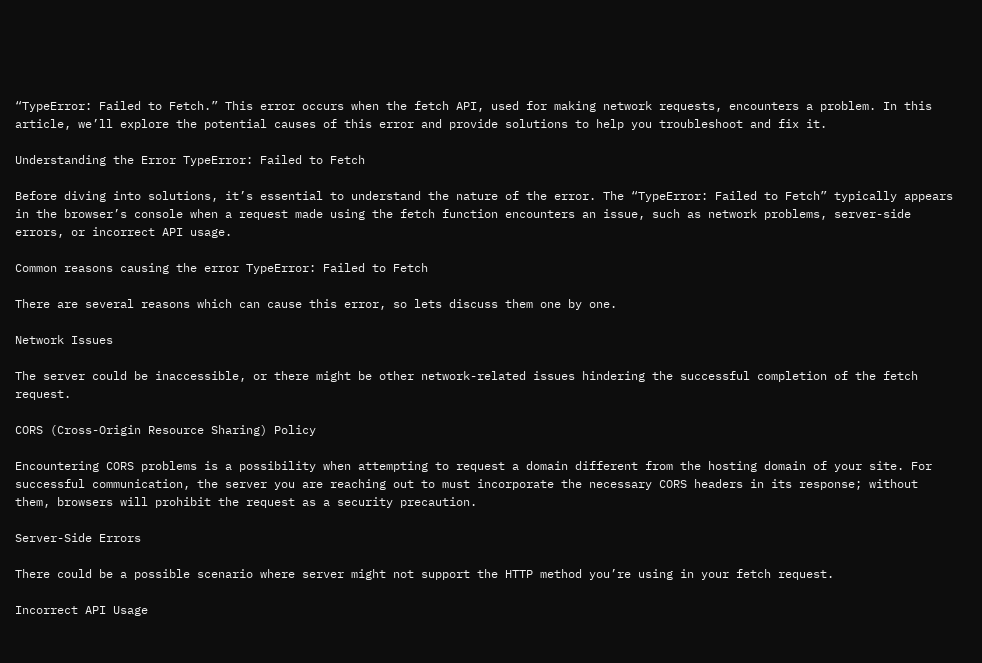“TypeError: Failed to Fetch.” This error occurs when the fetch API, used for making network requests, encounters a problem. In this article, we’ll explore the potential causes of this error and provide solutions to help you troubleshoot and fix it.

Understanding the Error TypeError: Failed to Fetch

Before diving into solutions, it’s essential to understand the nature of the error. The “TypeError: Failed to Fetch” typically appears in the browser’s console when a request made using the fetch function encounters an issue, such as network problems, server-side errors, or incorrect API usage.

Common reasons causing the error TypeError: Failed to Fetch

There are several reasons which can cause this error, so lets discuss them one by one.

Network Issues

The server could be inaccessible, or there might be other network-related issues hindering the successful completion of the fetch request.

CORS (Cross-Origin Resource Sharing) Policy

Encountering CORS problems is a possibility when attempting to request a domain different from the hosting domain of your site. For successful communication, the server you are reaching out to must incorporate the necessary CORS headers in its response; without them, browsers will prohibit the request as a security precaution.

Server-Side Errors

There could be a possible scenario where server might not support the HTTP method you’re using in your fetch request.

Incorrect API Usage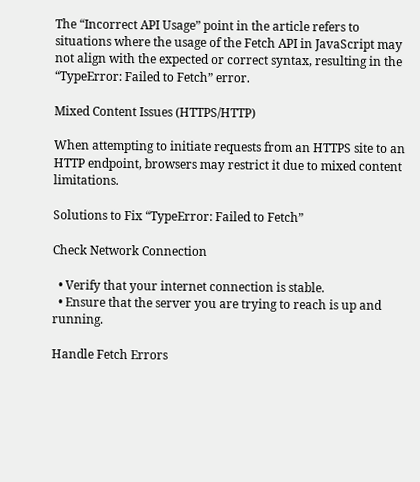The “Incorrect API Usage” point in the article refers to situations where the usage of the Fetch API in JavaScript may not align with the expected or correct syntax, resulting in the “TypeError: Failed to Fetch” error.

Mixed Content Issues (HTTPS/HTTP)

When attempting to initiate requests from an HTTPS site to an HTTP endpoint, browsers may restrict it due to mixed content limitations.

Solutions to Fix “TypeError: Failed to Fetch”

Check Network Connection

  • Verify that your internet connection is stable.
  • Ensure that the server you are trying to reach is up and running.

Handle Fetch Errors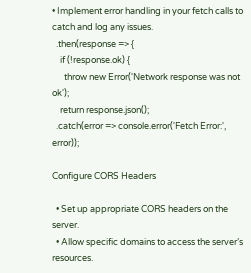• Implement error handling in your fetch calls to catch and log any issues.
  .then(response => {
    if (!response.ok) {
      throw new Error('Network response was not ok');
    return response.json();
  .catch(error => console.error('Fetch Error:', error));

Configure CORS Headers

  • Set up appropriate CORS headers on the server.
  • Allow specific domains to access the server’s resources.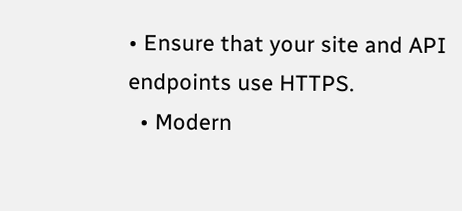• Ensure that your site and API endpoints use HTTPS.
  • Modern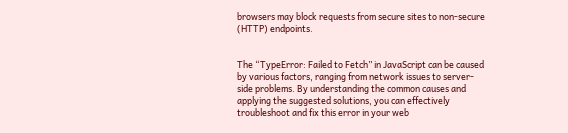browsers may block requests from secure sites to non-secure (HTTP) endpoints.


The “TypeError: Failed to Fetch” in JavaScript can be caused by various factors, ranging from network issues to server-side problems. By understanding the common causes and applying the suggested solutions, you can effectively troubleshoot and fix this error in your web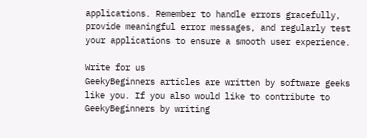applications. Remember to handle errors gracefully, provide meaningful error messages, and regularly test your applications to ensure a smooth user experience.

Write for us
GeekyBeginners articles are written by software geeks like you. If you also would like to contribute to GeekyBeginners by writing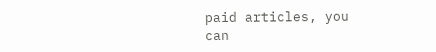paid articles, you can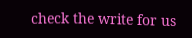check the write for us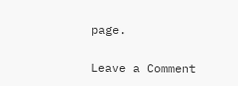page.

Leave a Comment